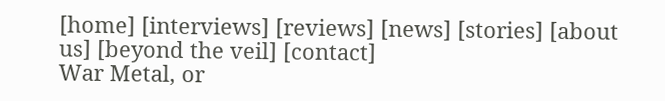[home] [interviews] [reviews] [news] [stories] [about us] [beyond the veil] [contact]
War Metal, or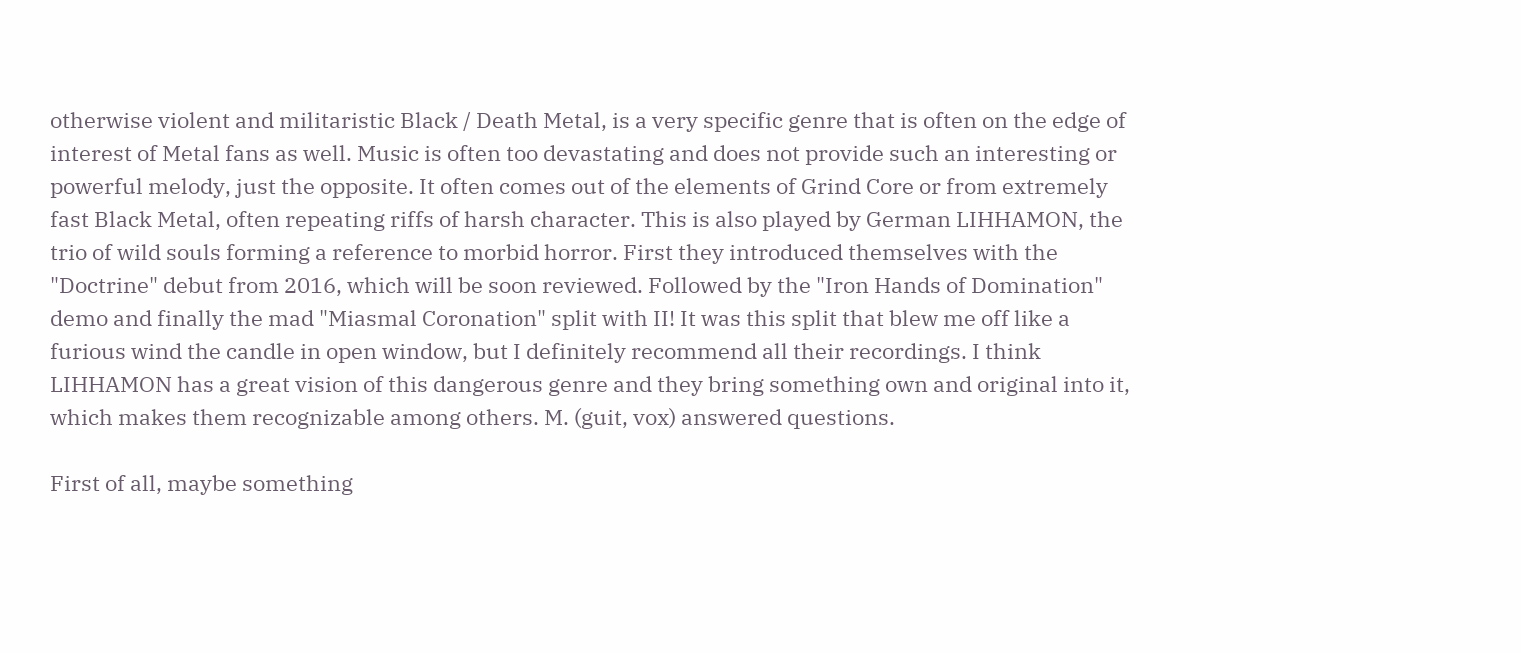otherwise violent and militaristic Black / Death Metal, is a very specific genre that is often on the edge of interest of Metal fans as well. Music is often too devastating and does not provide such an interesting or powerful melody, just the opposite. It often comes out of the elements of Grind Core or from extremely fast Black Metal, often repeating riffs of harsh character. This is also played by German LIHHAMON, the trio of wild souls forming a reference to morbid horror. First they introduced themselves with the "Doctrine" debut from 2016, which will be soon reviewed. Followed by the "Iron Hands of Domination" demo and finally the mad "Miasmal Coronation" split with II! It was this split that blew me off like a furious wind the candle in open window, but I definitely recommend all their recordings. I think LIHHAMON has a great vision of this dangerous genre and they bring something own and original into it, which makes them recognizable among others. M. (guit, vox) answered questions.

First of all, maybe something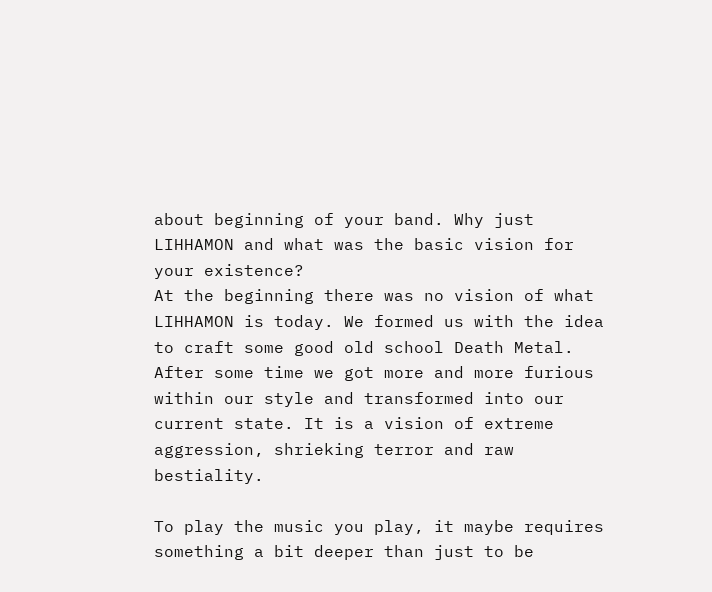about beginning of your band. Why just LIHHAMON and what was the basic vision for your existence?
At the beginning there was no vision of what LIHHAMON is today. We formed us with the idea to craft some good old school Death Metal. After some time we got more and more furious within our style and transformed into our current state. It is a vision of extreme aggression, shrieking terror and raw bestiality.

To play the music you play, it maybe requires something a bit deeper than just to be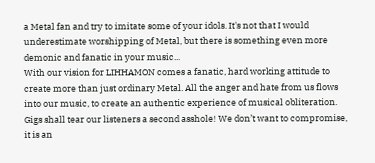a Metal fan and try to imitate some of your idols. It's not that I would underestimate worshipping of Metal, but there is something even more demonic and fanatic in your music...
With our vision for LIHHAMON comes a fanatic, hard working attitude to create more than just ordinary Metal. All the anger and hate from us flows into our music, to create an authentic experience of musical obliteration. Gigs shall tear our listeners a second asshole! We don’t want to compromise, it is an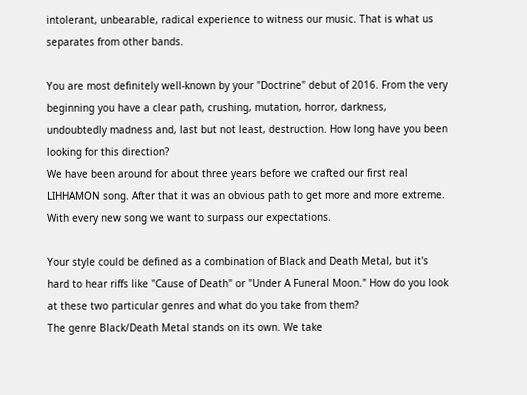intolerant, unbearable, radical experience to witness our music. That is what us separates from other bands.

You are most definitely well-known by your "Doctrine" debut of 2016. From the very beginning you have a clear path, crushing, mutation, horror, darkness, undoubtedly madness and, last but not least, destruction. How long have you been looking for this direction?
We have been around for about three years before we crafted our first real LIHHAMON song. After that it was an obvious path to get more and more extreme. With every new song we want to surpass our expectations.

Your style could be defined as a combination of Black and Death Metal, but it's hard to hear riffs like "Cause of Death" or "Under A Funeral Moon." How do you look at these two particular genres and what do you take from them?
The genre Black/Death Metal stands on its own. We take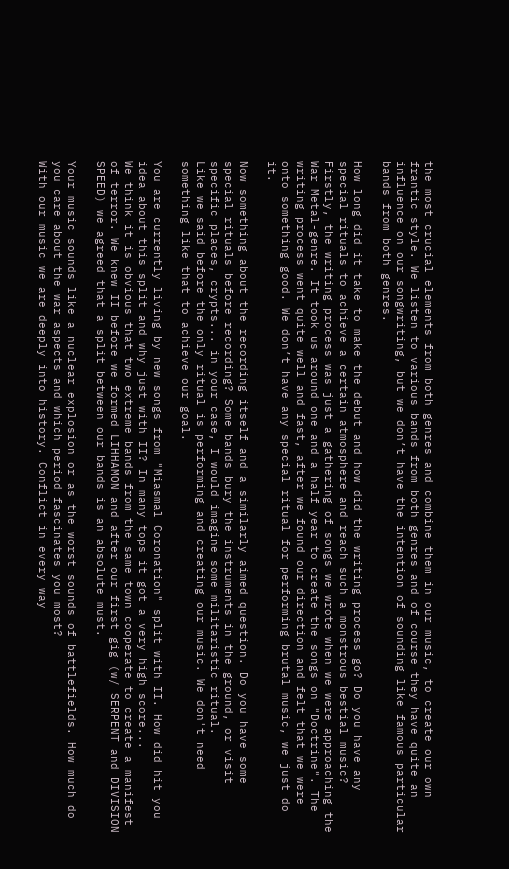the most crucial elements from both genres and combine them in our music, to create our own frantic style. We listen to various bands from both genres and of course they have quite an influence on our songwriting, but we don’t have the intention of sounding like famous particular bands from both genres.

How long did it take to make the debut and how did the writing process go? Do you have any special rituals to achieve a certain atmosphere and reach such a monstrous bestial music?
Firstly, the writing process was just a gathering of songs we wrote when we were approaching the War Metal-genre. It took us around one and a half year to create the songs on "Doctrine". The writing process went quite well and fast, after we found our direction and felt that we were onto something good. We don’t have any special ritual for performing brutal music, we just do it.

Now something about the recording itself and a similarly aimed question. Do you have some special rituals before recording? Some bands bury the instruments in the ground, or visit specific places, crypts... in your case, I would imagine some militaristic ritual.
Like we said before the only ritual is performing and creating our music. We don't need something like that to achieve our goal.

You are currently living by new songs from "Miasmal Coronation" split with II. How did hit you idea about this split and why just with II? In many tops it got a very high score...
We think it is obvious that two extreme bands from the same town cooperate to create a manifest of terror. We knew II before we formed LIHHAMON and after our first gig (w/ SERPENT and DIVISION SPEED) we agreed that a split between our bands is an absolute must.

Your music sounds like a nuclear explosion or as the worst sounds of battlefields. How much do you care about the war aspects and which period fascinates you most?
With our music we are deeply into history. Conflict in every way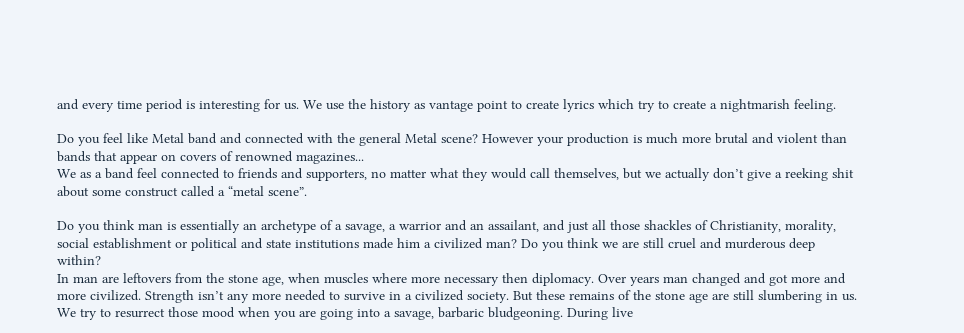and every time period is interesting for us. We use the history as vantage point to create lyrics which try to create a nightmarish feeling.

Do you feel like Metal band and connected with the general Metal scene? However your production is much more brutal and violent than bands that appear on covers of renowned magazines...
We as a band feel connected to friends and supporters, no matter what they would call themselves, but we actually don’t give a reeking shit about some construct called a “metal scene”.

Do you think man is essentially an archetype of a savage, a warrior and an assailant, and just all those shackles of Christianity, morality, social establishment or political and state institutions made him a civilized man? Do you think we are still cruel and murderous deep within?
In man are leftovers from the stone age, when muscles where more necessary then diplomacy. Over years man changed and got more and more civilized. Strength isn’t any more needed to survive in a civilized society. But these remains of the stone age are still slumbering in us. We try to resurrect those mood when you are going into a savage, barbaric bludgeoning. During live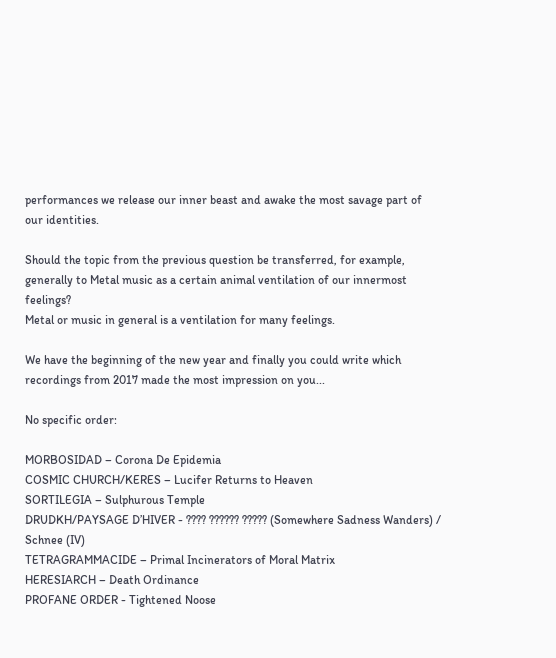performances we release our inner beast and awake the most savage part of our identities.

Should the topic from the previous question be transferred, for example, generally to Metal music as a certain animal ventilation of our innermost feelings?
Metal or music in general is a ventilation for many feelings.

We have the beginning of the new year and finally you could write which recordings from 2017 made the most impression on you...

No specific order:

MORBOSIDAD – Corona De Epidemia
COSMIC CHURCH/KERES – Lucifer Returns to Heaven
SORTILEGIA – Sulphurous Temple
DRUDKH/PAYSAGE D’HIVER - ???? ?????? ????? (Somewhere Sadness Wanders) / Schnee (IV)
TETRAGRAMMACIDE – Primal Incinerators of Moral Matrix
HERESIARCH – Death Ordinance
PROFANE ORDER - Tightened Noose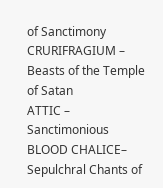of Sanctimony
CRURIFRAGIUM – Beasts of the Temple of Satan
ATTIC – Sanctimonious
BLOOD CHALICE– Sepulchral Chants of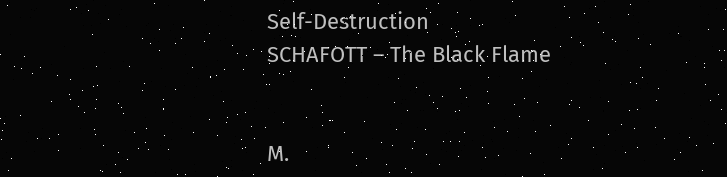Self-Destruction
SCHAFOTT – The Black Flame


M.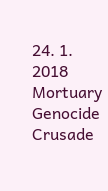24. 1. 2018 Mortuary
Genocide Crusade